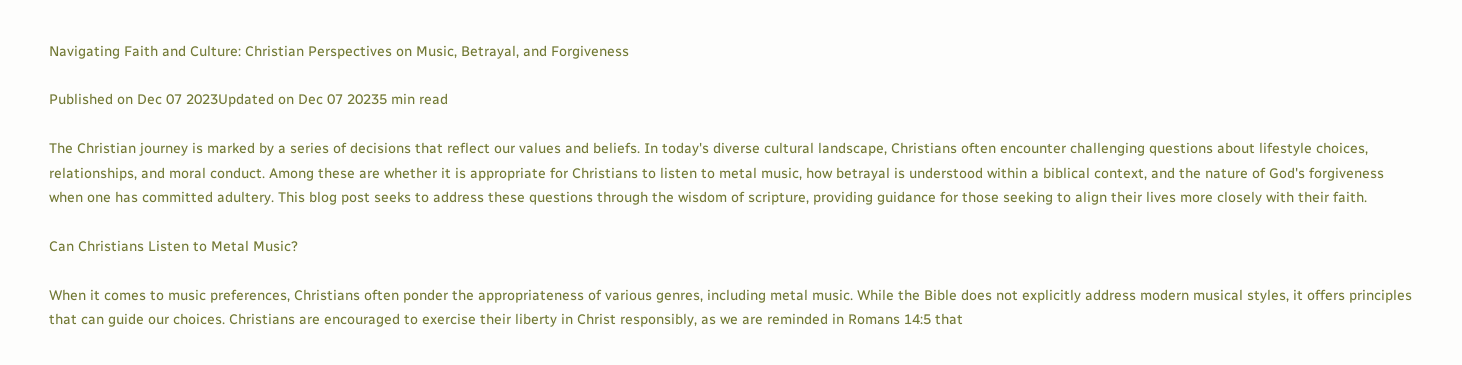Navigating Faith and Culture: Christian Perspectives on Music, Betrayal, and Forgiveness

Published on Dec 07 2023Updated on Dec 07 20235 min read

The Christian journey is marked by a series of decisions that reflect our values and beliefs. In today's diverse cultural landscape, Christians often encounter challenging questions about lifestyle choices, relationships, and moral conduct. Among these are whether it is appropriate for Christians to listen to metal music, how betrayal is understood within a biblical context, and the nature of God's forgiveness when one has committed adultery. This blog post seeks to address these questions through the wisdom of scripture, providing guidance for those seeking to align their lives more closely with their faith.

Can Christians Listen to Metal Music?

When it comes to music preferences, Christians often ponder the appropriateness of various genres, including metal music. While the Bible does not explicitly address modern musical styles, it offers principles that can guide our choices. Christians are encouraged to exercise their liberty in Christ responsibly, as we are reminded in Romans 14:5 that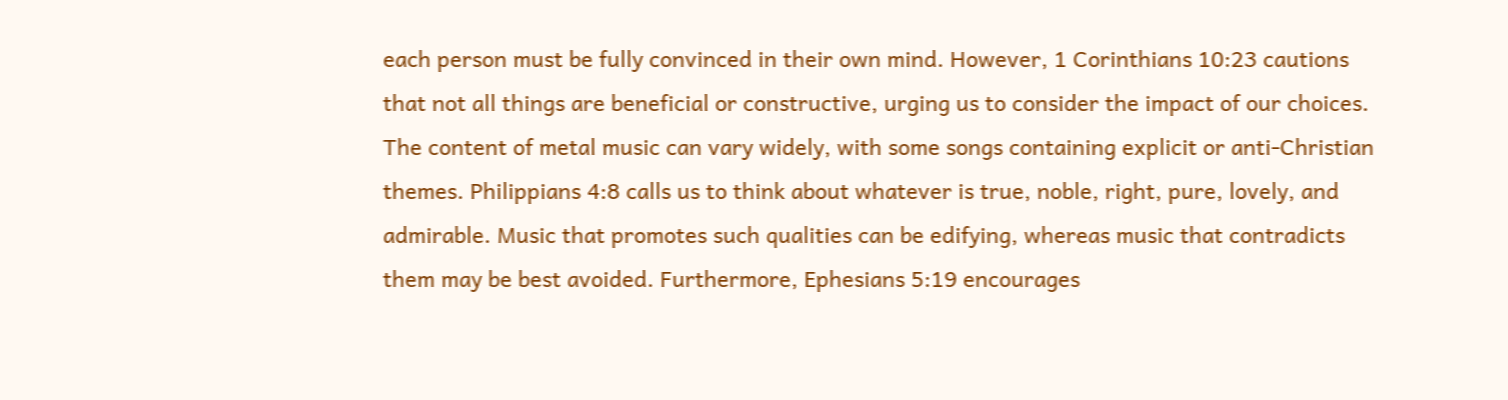each person must be fully convinced in their own mind. However, 1 Corinthians 10:23 cautions that not all things are beneficial or constructive, urging us to consider the impact of our choices. The content of metal music can vary widely, with some songs containing explicit or anti-Christian themes. Philippians 4:8 calls us to think about whatever is true, noble, right, pure, lovely, and admirable. Music that promotes such qualities can be edifying, whereas music that contradicts them may be best avoided. Furthermore, Ephesians 5:19 encourages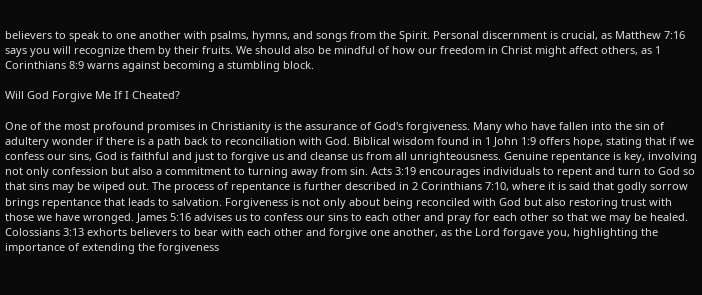believers to speak to one another with psalms, hymns, and songs from the Spirit. Personal discernment is crucial, as Matthew 7:16 says you will recognize them by their fruits. We should also be mindful of how our freedom in Christ might affect others, as 1 Corinthians 8:9 warns against becoming a stumbling block.

Will God Forgive Me If I Cheated?

One of the most profound promises in Christianity is the assurance of God's forgiveness. Many who have fallen into the sin of adultery wonder if there is a path back to reconciliation with God. Biblical wisdom found in 1 John 1:9 offers hope, stating that if we confess our sins, God is faithful and just to forgive us and cleanse us from all unrighteousness. Genuine repentance is key, involving not only confession but also a commitment to turning away from sin. Acts 3:19 encourages individuals to repent and turn to God so that sins may be wiped out. The process of repentance is further described in 2 Corinthians 7:10, where it is said that godly sorrow brings repentance that leads to salvation. Forgiveness is not only about being reconciled with God but also restoring trust with those we have wronged. James 5:16 advises us to confess our sins to each other and pray for each other so that we may be healed. Colossians 3:13 exhorts believers to bear with each other and forgive one another, as the Lord forgave you, highlighting the importance of extending the forgiveness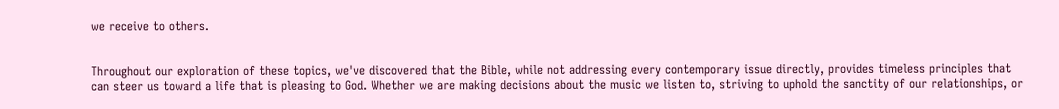we receive to others.


Throughout our exploration of these topics, we've discovered that the Bible, while not addressing every contemporary issue directly, provides timeless principles that can steer us toward a life that is pleasing to God. Whether we are making decisions about the music we listen to, striving to uphold the sanctity of our relationships, or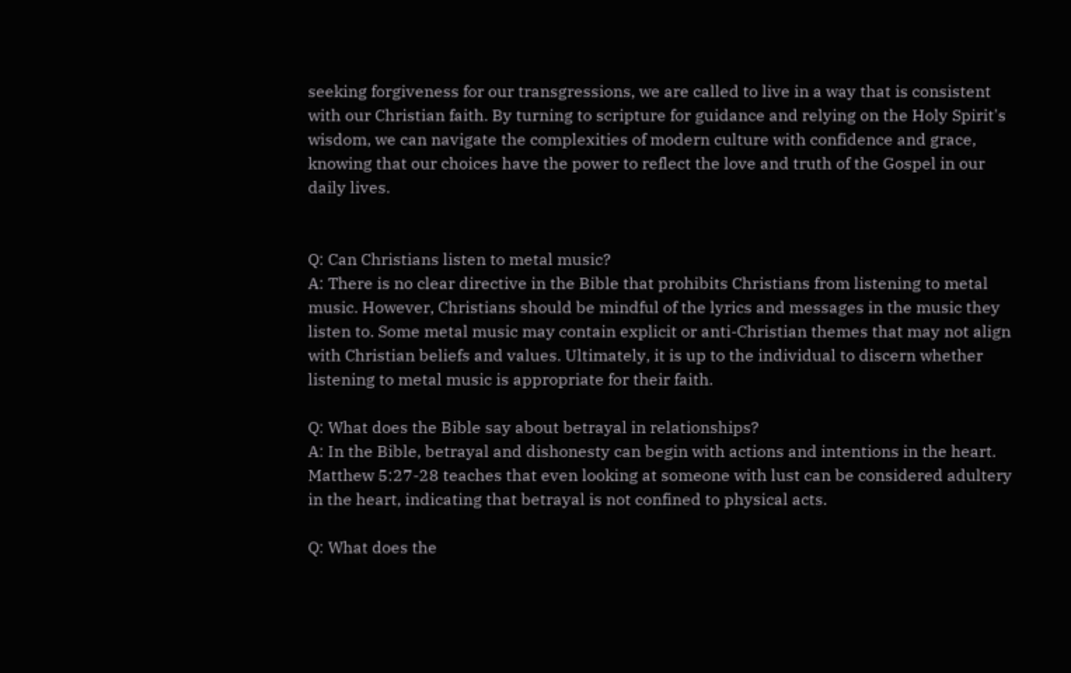seeking forgiveness for our transgressions, we are called to live in a way that is consistent with our Christian faith. By turning to scripture for guidance and relying on the Holy Spirit's wisdom, we can navigate the complexities of modern culture with confidence and grace, knowing that our choices have the power to reflect the love and truth of the Gospel in our daily lives.


Q: Can Christians listen to metal music?
A: There is no clear directive in the Bible that prohibits Christians from listening to metal music. However, Christians should be mindful of the lyrics and messages in the music they listen to. Some metal music may contain explicit or anti-Christian themes that may not align with Christian beliefs and values. Ultimately, it is up to the individual to discern whether listening to metal music is appropriate for their faith.

Q: What does the Bible say about betrayal in relationships?
A: In the Bible, betrayal and dishonesty can begin with actions and intentions in the heart. Matthew 5:27-28 teaches that even looking at someone with lust can be considered adultery in the heart, indicating that betrayal is not confined to physical acts.

Q: What does the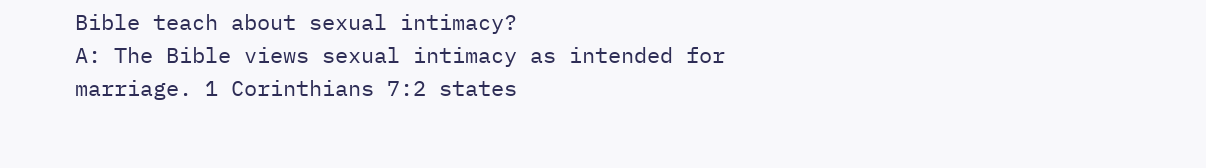Bible teach about sexual intimacy?
A: The Bible views sexual intimacy as intended for marriage. 1 Corinthians 7:2 states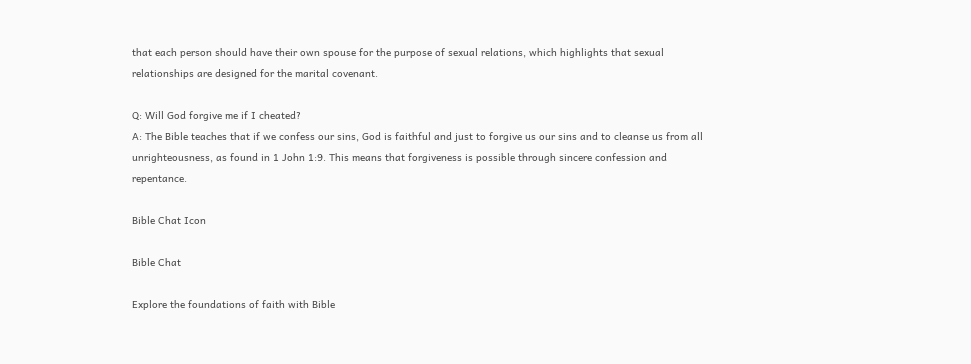that each person should have their own spouse for the purpose of sexual relations, which highlights that sexual relationships are designed for the marital covenant.

Q: Will God forgive me if I cheated?
A: The Bible teaches that if we confess our sins, God is faithful and just to forgive us our sins and to cleanse us from all unrighteousness, as found in 1 John 1:9. This means that forgiveness is possible through sincere confession and repentance.

Bible Chat Icon

Bible Chat

Explore the foundations of faith with Bible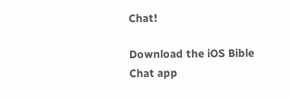Chat!

Download the iOS Bible Chat app